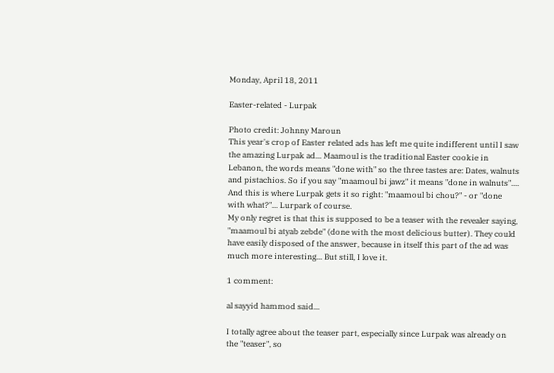Monday, April 18, 2011

Easter-related - Lurpak

Photo credit: Johnny Maroun
This year's crop of Easter related ads has left me quite indifferent until I saw the amazing Lurpak ad... Maamoul is the traditional Easter cookie in Lebanon, the words means "done with" so the three tastes are: Dates, walnuts and pistachios. So if you say "maamoul bi jawz" it means "done in walnuts".... And this is where Lurpak gets it so right: "maamoul bi chou?" - or "done with what?"... Lurpark of course.
My only regret is that this is supposed to be a teaser with the revealer saying, "maamoul bi atyab zebde" (done with the most delicious butter). They could have easily disposed of the answer, because in itself this part of the ad was much more interesting... But still, I love it.

1 comment:

al sayyid hammod said...

I totally agree about the teaser part, especially since Lurpak was already on the "teaser", so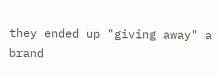they ended up "giving away" a brand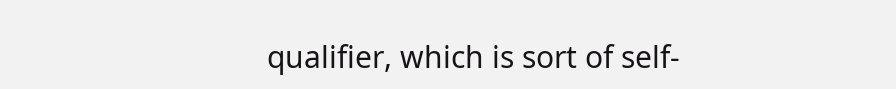qualifier, which is sort of self-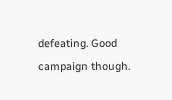defeating. Good campaign though.